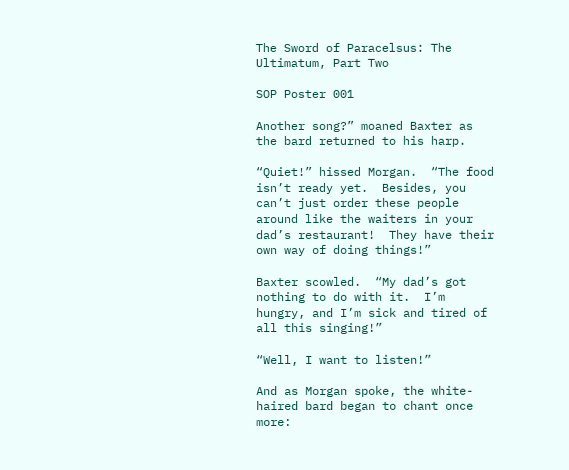The Sword of Paracelsus: The Ultimatum, Part Two

SOP Poster 001

Another song?” moaned Baxter as the bard returned to his harp.

“Quiet!” hissed Morgan.  “The food isn’t ready yet.  Besides, you can’t just order these people around like the waiters in your dad’s restaurant!  They have their own way of doing things!”

Baxter scowled.  “My dad’s got nothing to do with it.  I’m hungry, and I’m sick and tired of all this singing!”

“Well, I want to listen!”

And as Morgan spoke, the white-haired bard began to chant once more: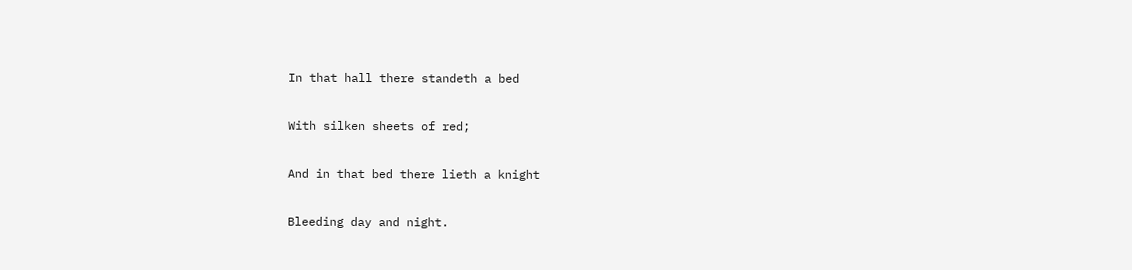In that hall there standeth a bed

With silken sheets of red;

And in that bed there lieth a knight

Bleeding day and night.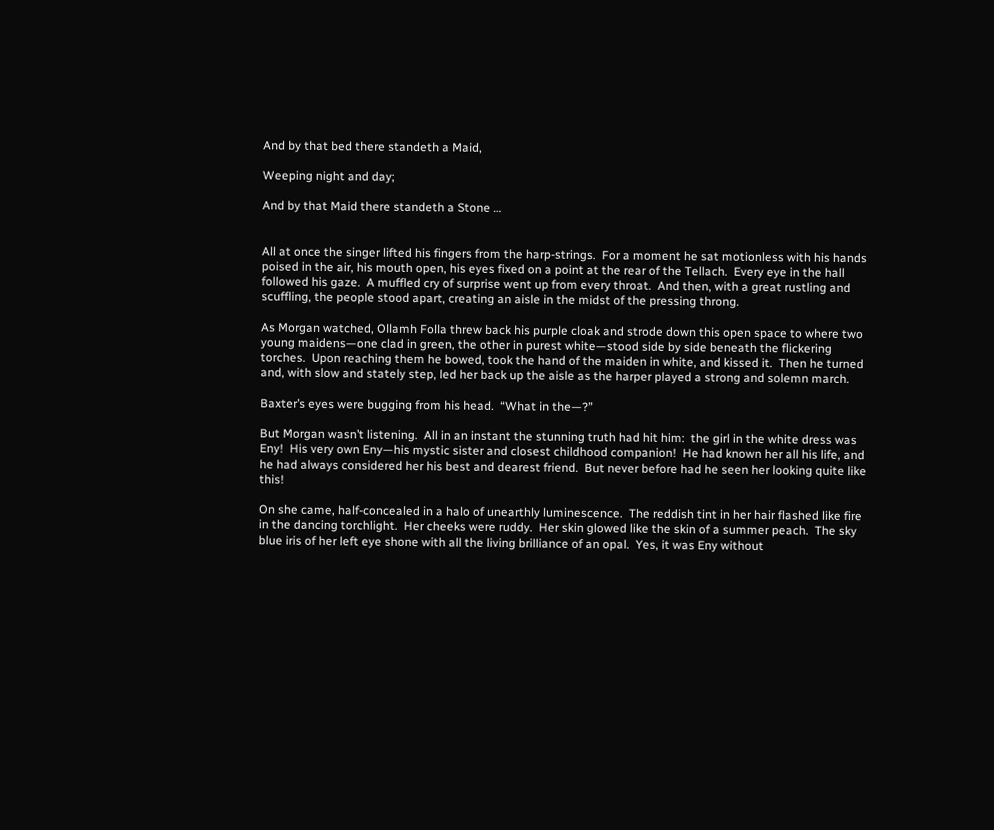And by that bed there standeth a Maid,

Weeping night and day;

And by that Maid there standeth a Stone …


All at once the singer lifted his fingers from the harp-strings.  For a moment he sat motionless with his hands poised in the air, his mouth open, his eyes fixed on a point at the rear of the Tellach.  Every eye in the hall followed his gaze.  A muffled cry of surprise went up from every throat.  And then, with a great rustling and scuffling, the people stood apart, creating an aisle in the midst of the pressing throng.

As Morgan watched, Ollamh Folla threw back his purple cloak and strode down this open space to where two young maidens—one clad in green, the other in purest white—stood side by side beneath the flickering torches.  Upon reaching them he bowed, took the hand of the maiden in white, and kissed it.  Then he turned and, with slow and stately step, led her back up the aisle as the harper played a strong and solemn march.

Baxter’s eyes were bugging from his head.  “What in the—?”

But Morgan wasn’t listening.  All in an instant the stunning truth had hit him:  the girl in the white dress was Eny!  His very own Eny—his mystic sister and closest childhood companion!  He had known her all his life, and he had always considered her his best and dearest friend.  But never before had he seen her looking quite like this!

On she came, half-concealed in a halo of unearthly luminescence.  The reddish tint in her hair flashed like fire in the dancing torchlight.  Her cheeks were ruddy.  Her skin glowed like the skin of a summer peach.  The sky blue iris of her left eye shone with all the living brilliance of an opal.  Yes, it was Eny without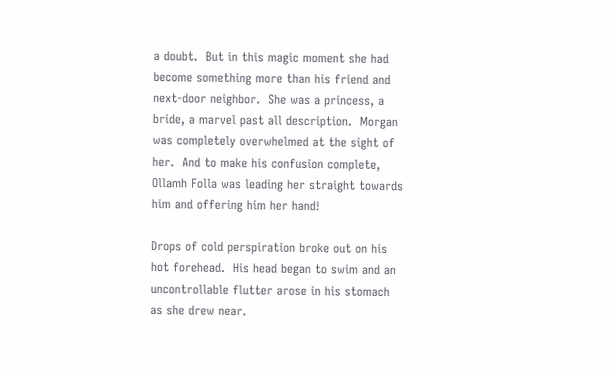a doubt.  But in this magic moment she had become something more than his friend and next-door neighbor.  She was a princess, a bride, a marvel past all description.  Morgan was completely overwhelmed at the sight of her.  And to make his confusion complete, Ollamh Folla was leading her straight towards him and offering him her hand!

Drops of cold perspiration broke out on his hot forehead.  His head began to swim and an uncontrollable flutter arose in his stomach as she drew near.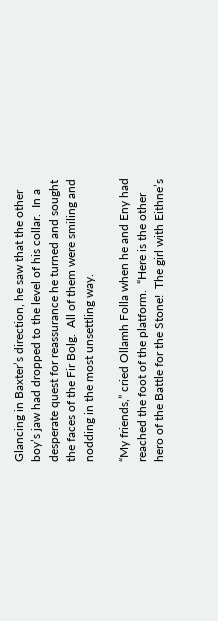Glancing in Baxter’s direction, he saw that the other boy’s jaw had dropped to the level of his collar.  In a desperate quest for reassurance he turned and sought the faces of the Fir Bolg.  All of them were smiling and nodding in the most unsettling way.

“My friends,” cried Ollamh Folla when he and Eny had reached the foot of the platform.  “Here is the other hero of the Battle for the Stone!  The girl with Eithne’s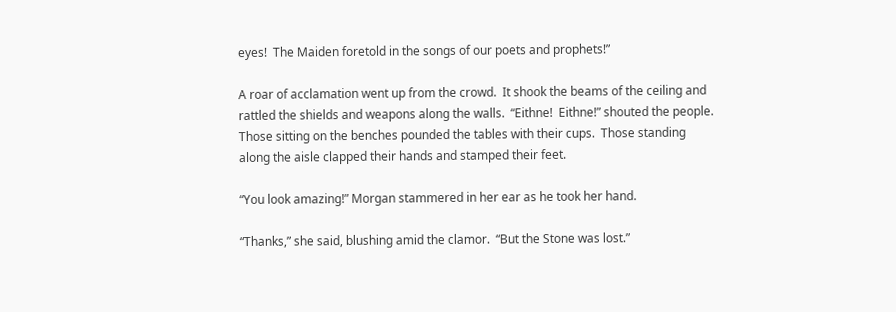eyes!  The Maiden foretold in the songs of our poets and prophets!”

A roar of acclamation went up from the crowd.  It shook the beams of the ceiling and rattled the shields and weapons along the walls.  “Eithne!  Eithne!” shouted the people.  Those sitting on the benches pounded the tables with their cups.  Those standing along the aisle clapped their hands and stamped their feet.

“You look amazing!” Morgan stammered in her ear as he took her hand.

“Thanks,” she said, blushing amid the clamor.  “But the Stone was lost.”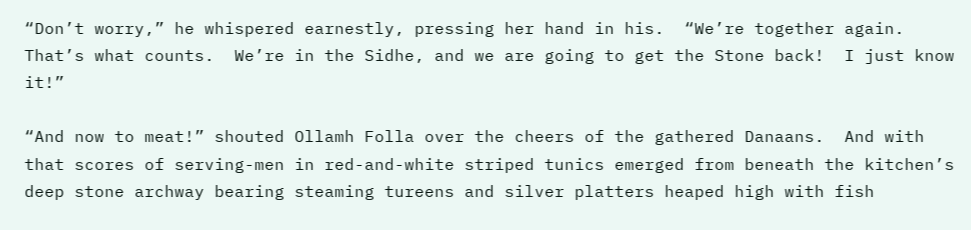“Don’t worry,” he whispered earnestly, pressing her hand in his.  “We’re together again.  That’s what counts.  We’re in the Sidhe, and we are going to get the Stone back!  I just know it!”

“And now to meat!” shouted Ollamh Folla over the cheers of the gathered Danaans.  And with that scores of serving-men in red-and-white striped tunics emerged from beneath the kitchen’s deep stone archway bearing steaming tureens and silver platters heaped high with fish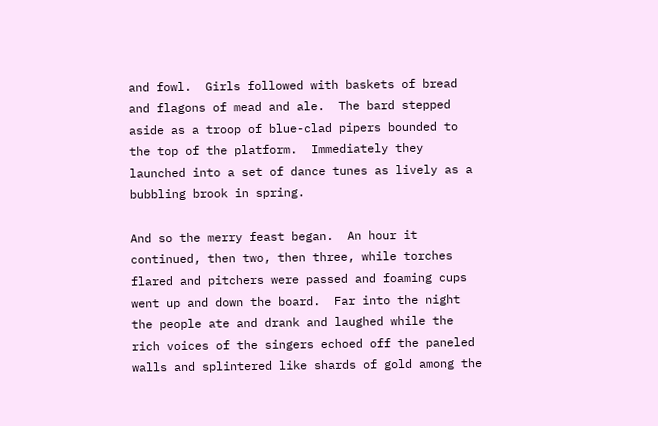and fowl.  Girls followed with baskets of bread and flagons of mead and ale.  The bard stepped aside as a troop of blue-clad pipers bounded to the top of the platform.  Immediately they launched into a set of dance tunes as lively as a bubbling brook in spring.

And so the merry feast began.  An hour it continued, then two, then three, while torches flared and pitchers were passed and foaming cups went up and down the board.  Far into the night the people ate and drank and laughed while the rich voices of the singers echoed off the paneled walls and splintered like shards of gold among the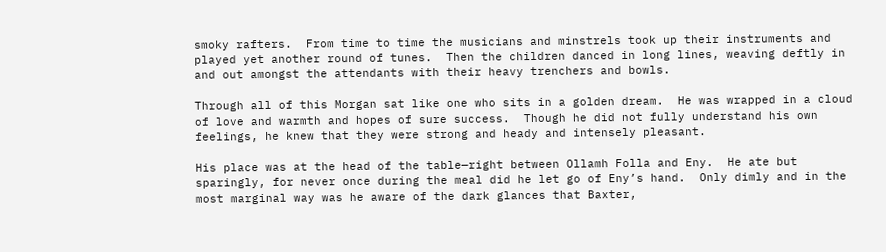smoky rafters.  From time to time the musicians and minstrels took up their instruments and played yet another round of tunes.  Then the children danced in long lines, weaving deftly in and out amongst the attendants with their heavy trenchers and bowls.

Through all of this Morgan sat like one who sits in a golden dream.  He was wrapped in a cloud of love and warmth and hopes of sure success.  Though he did not fully understand his own feelings, he knew that they were strong and heady and intensely pleasant.

His place was at the head of the table—right between Ollamh Folla and Eny.  He ate but sparingly, for never once during the meal did he let go of Eny’s hand.  Only dimly and in the most marginal way was he aware of the dark glances that Baxter,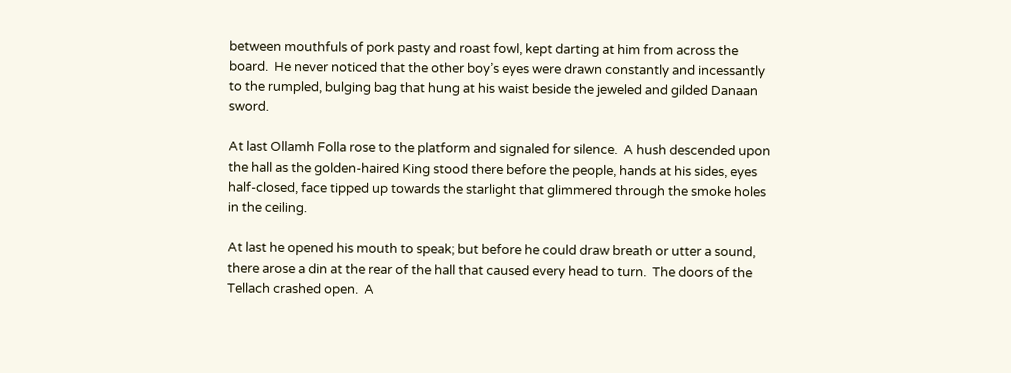between mouthfuls of pork pasty and roast fowl, kept darting at him from across the board.  He never noticed that the other boy’s eyes were drawn constantly and incessantly to the rumpled, bulging bag that hung at his waist beside the jeweled and gilded Danaan sword.

At last Ollamh Folla rose to the platform and signaled for silence.  A hush descended upon the hall as the golden-haired King stood there before the people, hands at his sides, eyes half-closed, face tipped up towards the starlight that glimmered through the smoke holes in the ceiling.

At last he opened his mouth to speak; but before he could draw breath or utter a sound, there arose a din at the rear of the hall that caused every head to turn.  The doors of the Tellach crashed open.  A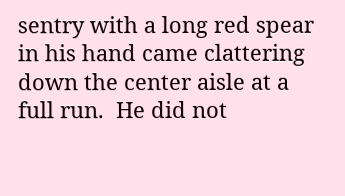sentry with a long red spear in his hand came clattering down the center aisle at a full run.  He did not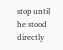stop until he stood directly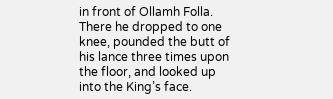in front of Ollamh Folla.  There he dropped to one knee, pounded the butt of his lance three times upon the floor, and looked up into the King’s face.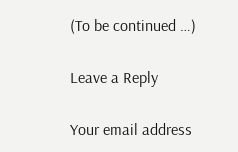(To be continued …)

Leave a Reply

Your email address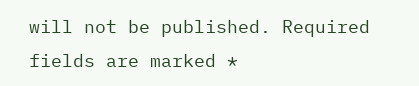will not be published. Required fields are marked *